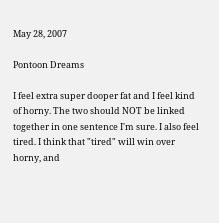May 28, 2007

Pontoon Dreams

I feel extra super dooper fat and I feel kind of horny. The two should NOT be linked together in one sentence I'm sure. I also feel tired. I think that "tired" will win over horny, and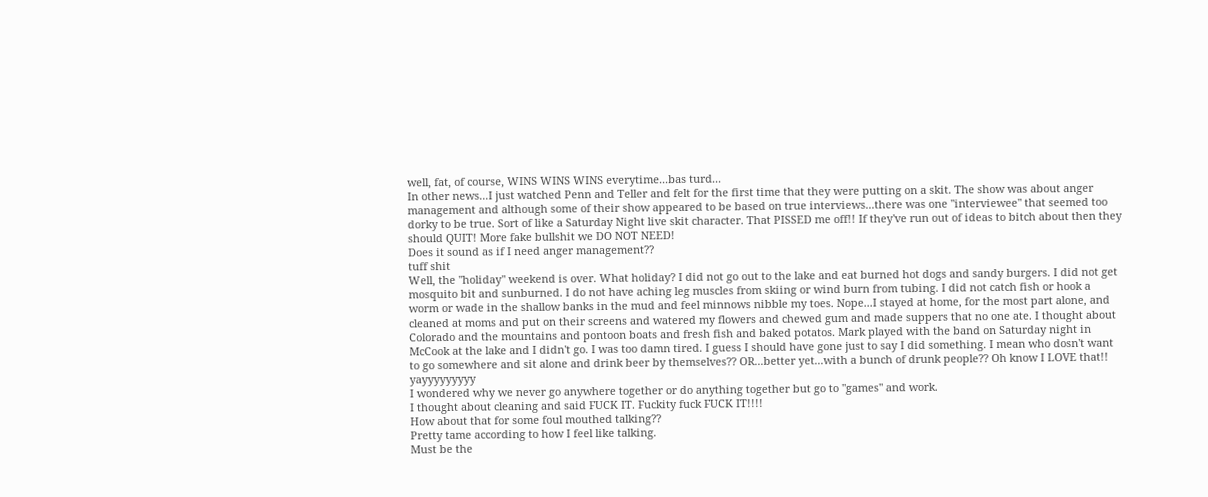well, fat, of course, WINS WINS WINS everytime...bas turd...
In other news...I just watched Penn and Teller and felt for the first time that they were putting on a skit. The show was about anger management and although some of their show appeared to be based on true interviews...there was one "interviewee" that seemed too dorky to be true. Sort of like a Saturday Night live skit character. That PISSED me off!! If they've run out of ideas to bitch about then they should QUIT! More fake bullshit we DO NOT NEED!
Does it sound as if I need anger management??
tuff shit
Well, the "holiday" weekend is over. What holiday? I did not go out to the lake and eat burned hot dogs and sandy burgers. I did not get mosquito bit and sunburned. I do not have aching leg muscles from skiing or wind burn from tubing. I did not catch fish or hook a worm or wade in the shallow banks in the mud and feel minnows nibble my toes. Nope...I stayed at home, for the most part alone, and cleaned at moms and put on their screens and watered my flowers and chewed gum and made suppers that no one ate. I thought about Colorado and the mountains and pontoon boats and fresh fish and baked potatos. Mark played with the band on Saturday night in McCook at the lake and I didn't go. I was too damn tired. I guess I should have gone just to say I did something. I mean who dosn't want to go somewhere and sit alone and drink beer by themselves?? OR...better yet...with a bunch of drunk people?? Oh know I LOVE that!! yayyyyyyyyy
I wondered why we never go anywhere together or do anything together but go to "games" and work.
I thought about cleaning and said FUCK IT. Fuckity fuck FUCK IT!!!!
How about that for some foul mouthed talking??
Pretty tame according to how I feel like talking.
Must be the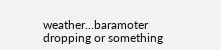weather...baramoter dropping or something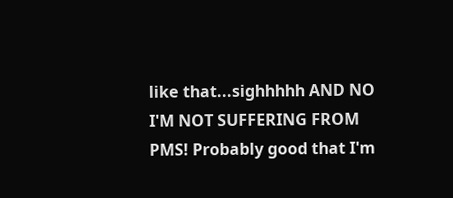like that...sighhhhh AND NO I'M NOT SUFFERING FROM PMS! Probably good that I'm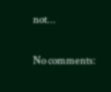not...

No comments: